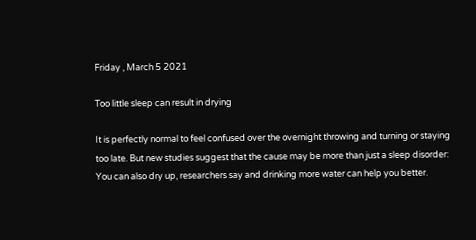Friday , March 5 2021

Too little sleep can result in drying

It is perfectly normal to feel confused over the overnight throwing and turning or staying too late. But new studies suggest that the cause may be more than just a sleep disorder: You can also dry up, researchers say and drinking more water can help you better.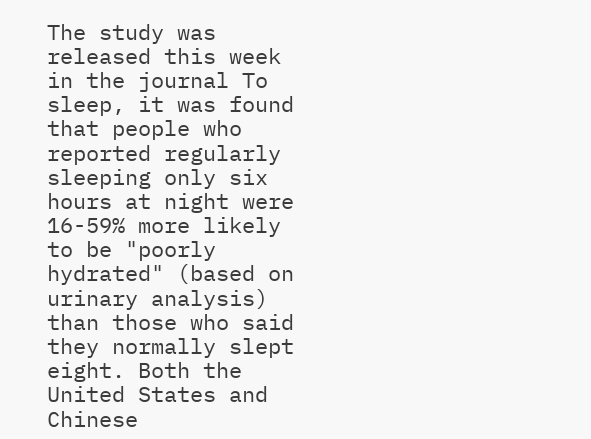The study was released this week in the journal To sleep, it was found that people who reported regularly sleeping only six hours at night were 16-59% more likely to be "poorly hydrated" (based on urinary analysis) than those who said they normally slept eight. Both the United States and Chinese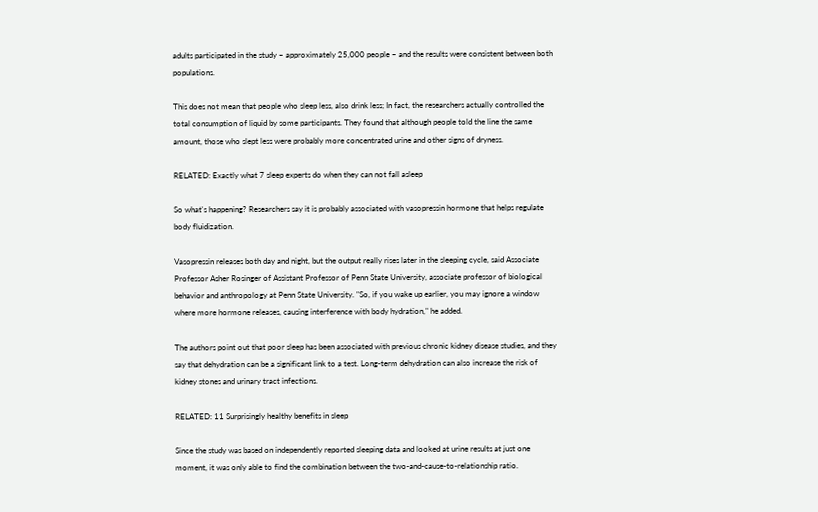adults participated in the study – approximately 25,000 people – and the results were consistent between both populations.

This does not mean that people who sleep less, also drink less; In fact, the researchers actually controlled the total consumption of liquid by some participants. They found that although people told the line the same amount, those who slept less were probably more concentrated urine and other signs of dryness.

RELATED: Exactly what 7 sleep experts do when they can not fall asleep

So what's happening? Researchers say it is probably associated with vasopressin hormone that helps regulate body fluidization.

Vasopressin releases both day and night, but the output really rises later in the sleeping cycle, said Associate Professor Asher Rosinger of Assistant Professor of Penn State University, associate professor of biological behavior and anthropology at Penn State University. "So, if you wake up earlier, you may ignore a window where more hormone releases, causing interference with body hydration," he added.

The authors point out that poor sleep has been associated with previous chronic kidney disease studies, and they say that dehydration can be a significant link to a test. Long-term dehydration can also increase the risk of kidney stones and urinary tract infections.

RELATED: 11 Surprisingly healthy benefits in sleep

Since the study was based on independently reported sleeping data and looked at urine results at just one moment, it was only able to find the combination between the two-and-cause-to-relationship ratio.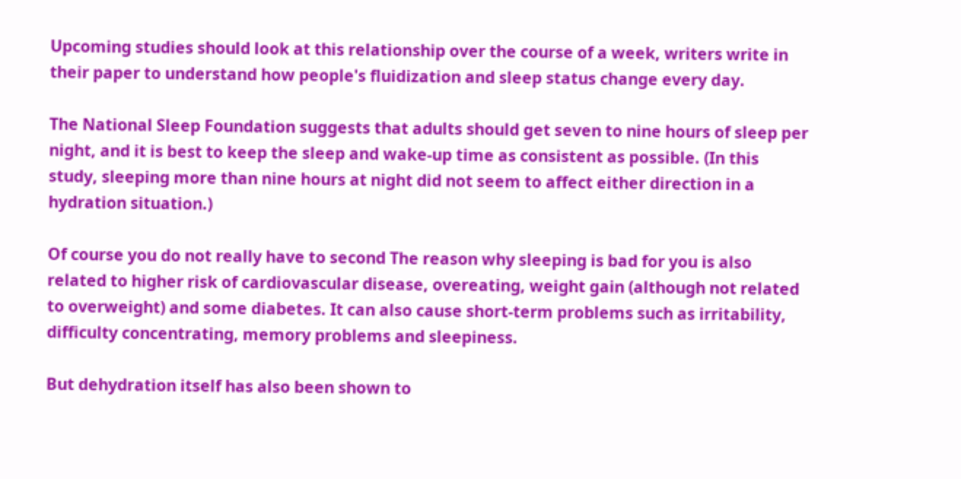Upcoming studies should look at this relationship over the course of a week, writers write in their paper to understand how people's fluidization and sleep status change every day.

The National Sleep Foundation suggests that adults should get seven to nine hours of sleep per night, and it is best to keep the sleep and wake-up time as consistent as possible. (In this study, sleeping more than nine hours at night did not seem to affect either direction in a hydration situation.)

Of course you do not really have to second The reason why sleeping is bad for you is also related to higher risk of cardiovascular disease, overeating, weight gain (although not related to overweight) and some diabetes. It can also cause short-term problems such as irritability, difficulty concentrating, memory problems and sleepiness.

But dehydration itself has also been shown to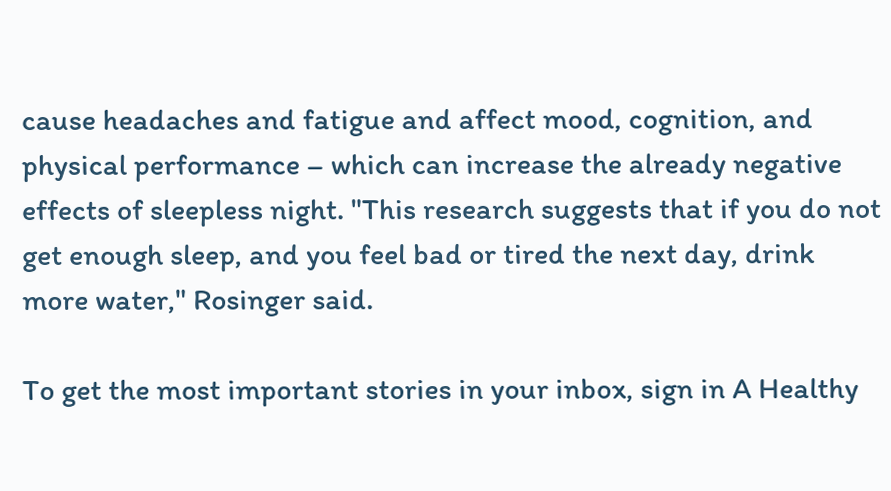cause headaches and fatigue and affect mood, cognition, and physical performance – which can increase the already negative effects of sleepless night. "This research suggests that if you do not get enough sleep, and you feel bad or tired the next day, drink more water," Rosinger said.

To get the most important stories in your inbox, sign in A Healthy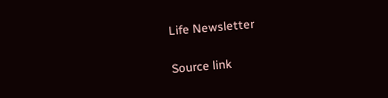Life Newsletter

Source link